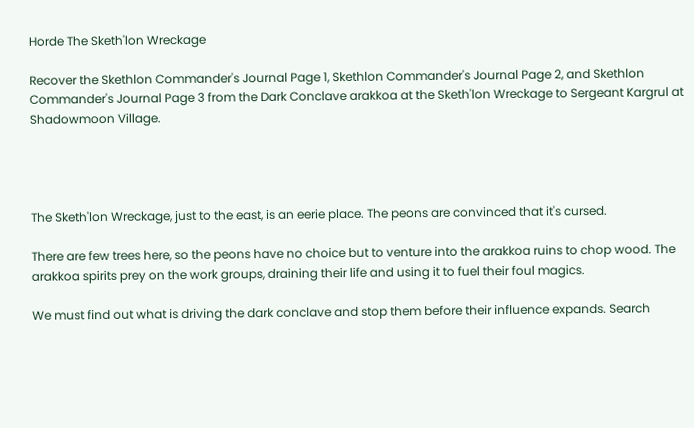Horde The Sketh'lon Wreckage

Recover the Skethlon Commander's Journal Page 1, Skethlon Commander's Journal Page 2, and Skethlon Commander's Journal Page 3 from the Dark Conclave arakkoa at the Sketh'lon Wreckage to Sergeant Kargrul at Shadowmoon Village.




The Sketh'lon Wreckage, just to the east, is an eerie place. The peons are convinced that it's cursed.

There are few trees here, so the peons have no choice but to venture into the arakkoa ruins to chop wood. The arakkoa spirits prey on the work groups, draining their life and using it to fuel their foul magics.

We must find out what is driving the dark conclave and stop them before their influence expands. Search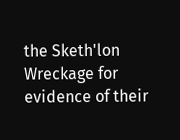the Sketh'lon Wreckage for evidence of their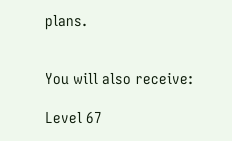plans.


You will also receive:

Level 67